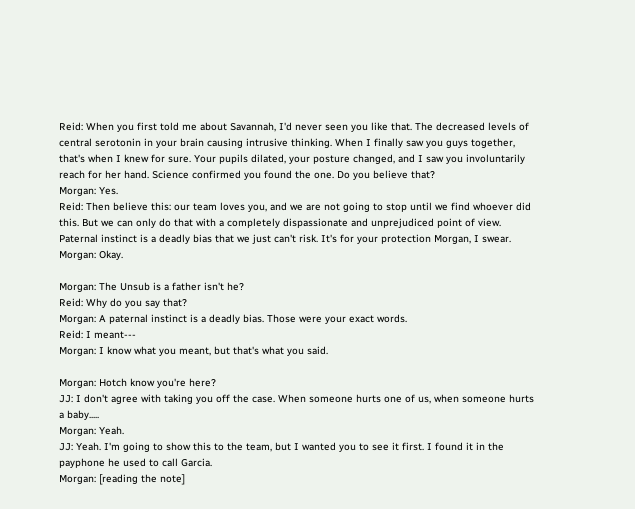Reid: When you first told me about Savannah, I'd never seen you like that. The decreased levels of central serotonin in your brain causing intrusive thinking. When I finally saw you guys together, that's when I knew for sure. Your pupils dilated, your posture changed, and I saw you involuntarily reach for her hand. Science confirmed you found the one. Do you believe that?
Morgan: Yes.
Reid: Then believe this: our team loves you, and we are not going to stop until we find whoever did this. But we can only do that with a completely dispassionate and unprejudiced point of view. Paternal instinct is a deadly bias that we just can't risk. It's for your protection Morgan, I swear.
Morgan: Okay.

Morgan: The Unsub is a father isn't he?
Reid: Why do you say that?
Morgan: A paternal instinct is a deadly bias. Those were your exact words.
Reid: I meant---
Morgan: I know what you meant, but that's what you said.

Morgan: Hotch know you're here?
JJ: I don't agree with taking you off the case. When someone hurts one of us, when someone hurts a baby.....
Morgan: Yeah.
JJ: Yeah. I'm going to show this to the team, but I wanted you to see it first. I found it in the payphone he used to call Garcia.
Morgan: [reading the note]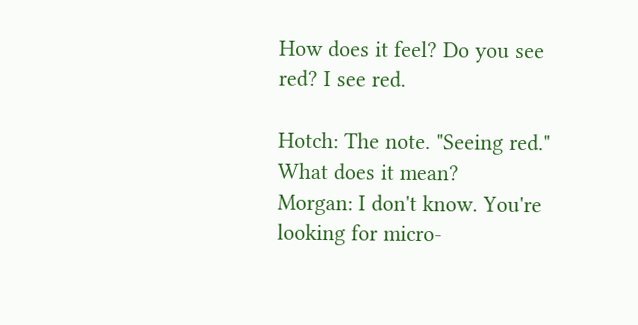How does it feel? Do you see red? I see red.

Hotch: The note. "Seeing red." What does it mean?
Morgan: I don't know. You're looking for micro-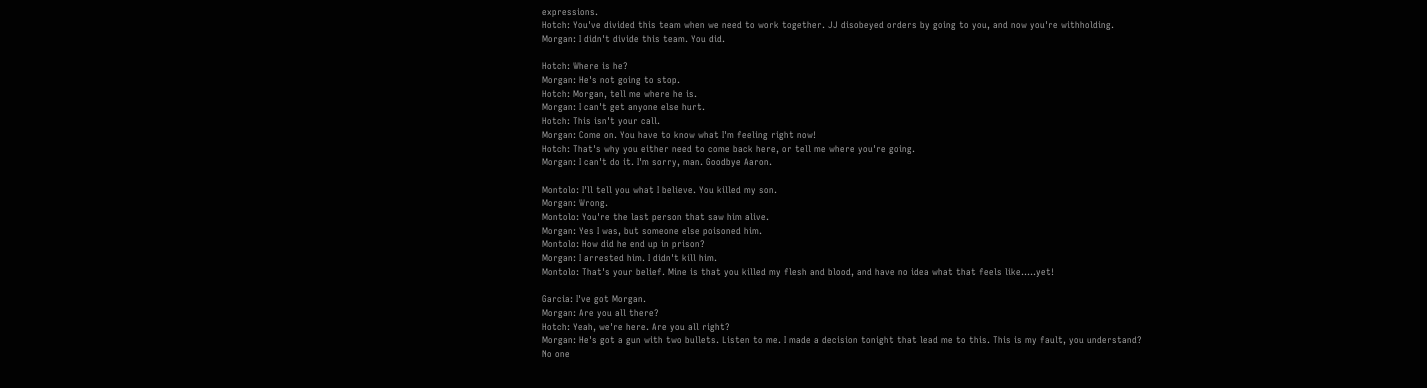expressions.
Hotch: You've divided this team when we need to work together. JJ disobeyed orders by going to you, and now you're withholding.
Morgan: I didn't divide this team. You did.

Hotch: Where is he?
Morgan: He's not going to stop.
Hotch: Morgan, tell me where he is.
Morgan: I can't get anyone else hurt.
Hotch: This isn't your call.
Morgan: Come on. You have to know what I'm feeling right now!
Hotch: That's why you either need to come back here, or tell me where you're going.
Morgan: I can't do it. I'm sorry, man. Goodbye Aaron.

Montolo: I'll tell you what I believe. You killed my son.
Morgan: Wrong.
Montolo: You're the last person that saw him alive.
Morgan: Yes I was, but someone else poisoned him.
Montolo: How did he end up in prison?
Morgan: I arrested him. I didn't kill him.
Montolo: That's your belief. Mine is that you killed my flesh and blood, and have no idea what that feels like.....yet!

Garcia: I've got Morgan.
Morgan: Are you all there?
Hotch: Yeah, we're here. Are you all right?
Morgan: He's got a gun with two bullets. Listen to me. I made a decision tonight that lead me to this. This is my fault, you understand? No one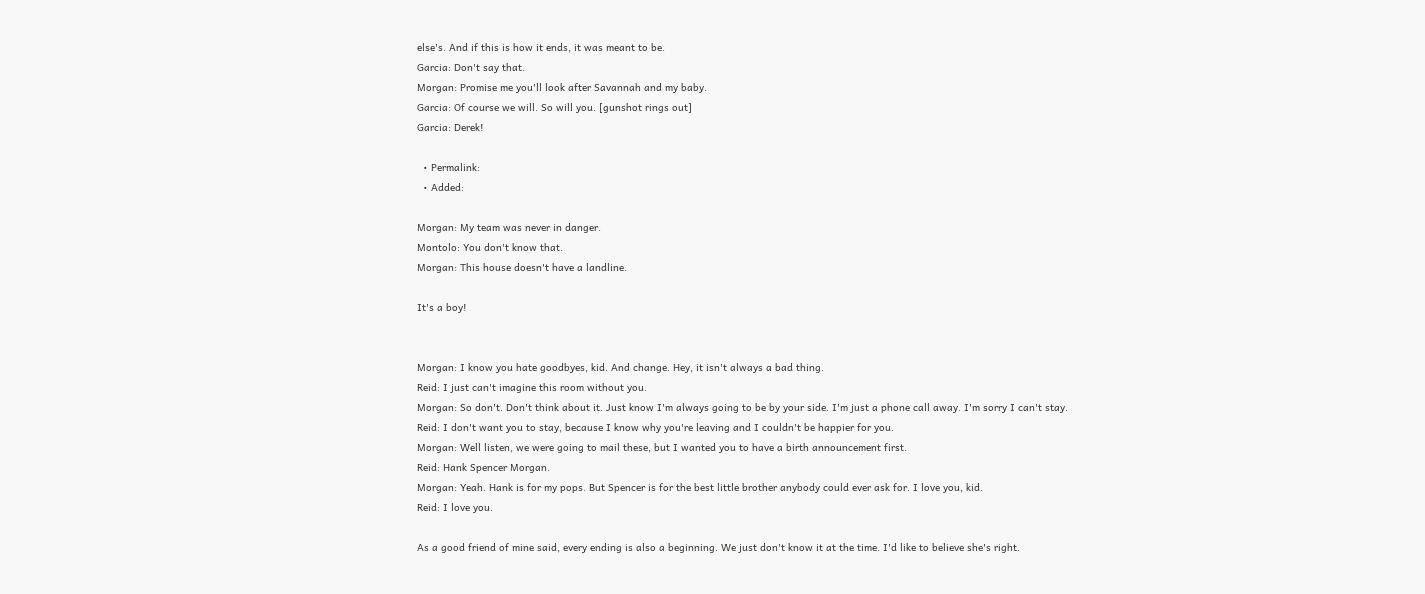else's. And if this is how it ends, it was meant to be.
Garcia: Don't say that.
Morgan: Promise me you'll look after Savannah and my baby.
Garcia: Of course we will. So will you. [gunshot rings out]
Garcia: Derek!

  • Permalink:
  • Added:

Morgan: My team was never in danger.
Montolo: You don't know that.
Morgan: This house doesn't have a landline.

It's a boy!


Morgan: I know you hate goodbyes, kid. And change. Hey, it isn't always a bad thing.
Reid: I just can't imagine this room without you.
Morgan: So don't. Don't think about it. Just know I'm always going to be by your side. I'm just a phone call away. I'm sorry I can't stay.
Reid: I don't want you to stay, because I know why you're leaving and I couldn't be happier for you.
Morgan: Well listen, we were going to mail these, but I wanted you to have a birth announcement first.
Reid: Hank Spencer Morgan.
Morgan: Yeah. Hank is for my pops. But Spencer is for the best little brother anybody could ever ask for. I love you, kid.
Reid: I love you.

As a good friend of mine said, every ending is also a beginning. We just don't know it at the time. I'd like to believe she's right.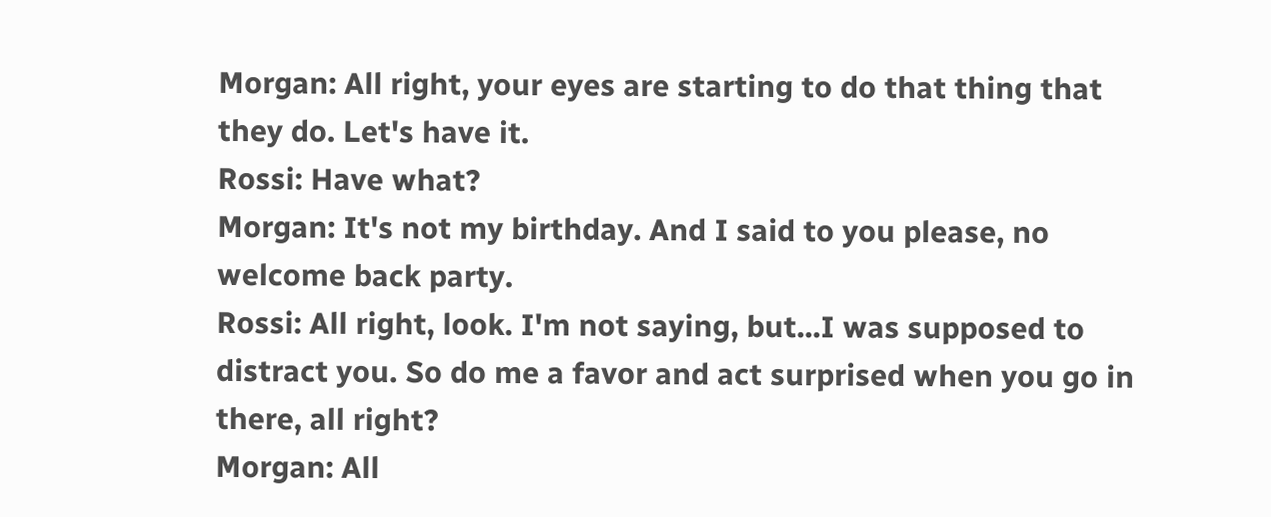Morgan: All right, your eyes are starting to do that thing that they do. Let's have it.
Rossi: Have what?
Morgan: It's not my birthday. And I said to you please, no welcome back party.
Rossi: All right, look. I'm not saying, but...I was supposed to distract you. So do me a favor and act surprised when you go in there, all right?
Morgan: All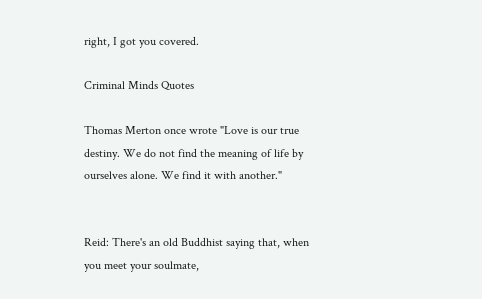right, I got you covered.

Criminal Minds Quotes

Thomas Merton once wrote "Love is our true destiny. We do not find the meaning of life by ourselves alone. We find it with another."


Reid: There's an old Buddhist saying that, when you meet your soulmate,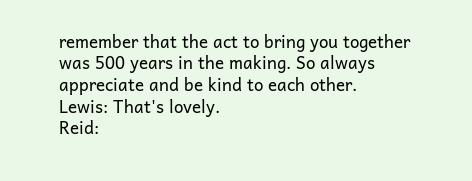remember that the act to bring you together was 500 years in the making. So always appreciate and be kind to each other.
Lewis: That's lovely.
Reid: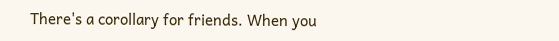There's a corollary for friends. When you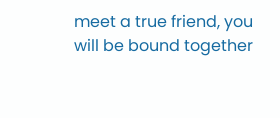meet a true friend, you will be bound together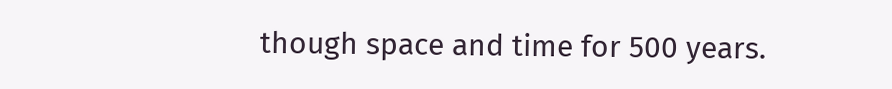though space and time for 500 years.